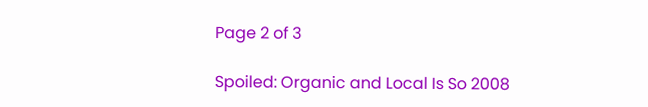Page 2 of 3

Spoiled: Organic and Local Is So 2008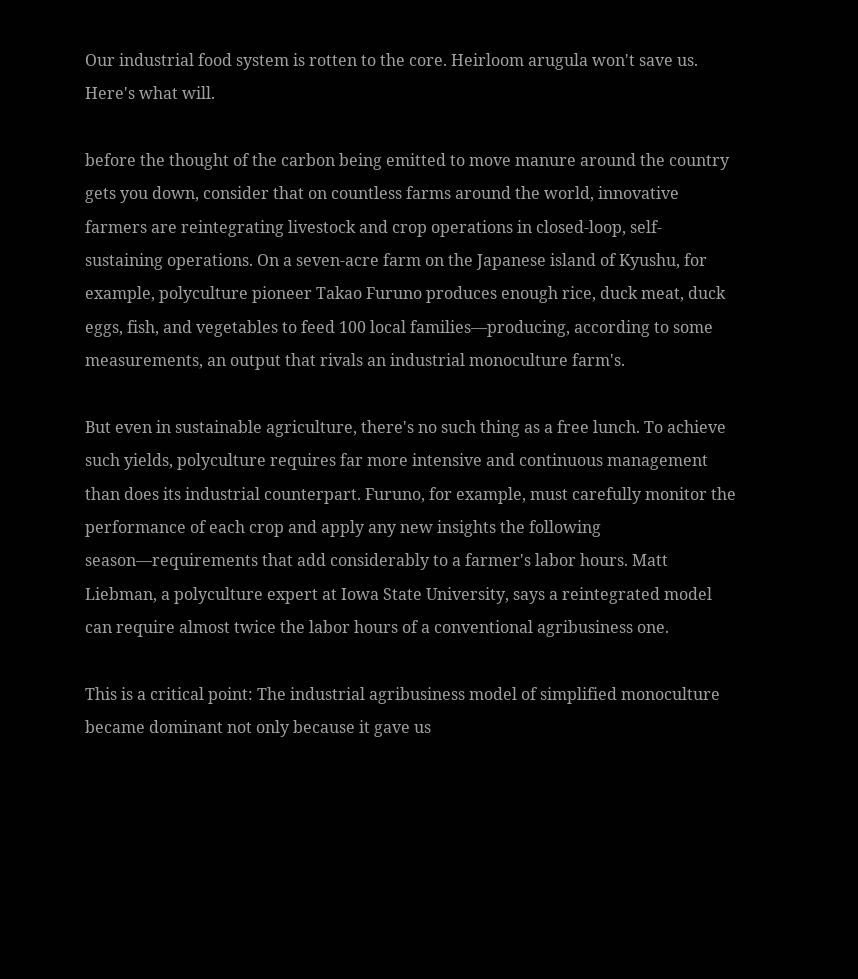Our industrial food system is rotten to the core. Heirloom arugula won't save us. Here's what will.

before the thought of the carbon being emitted to move manure around the country gets you down, consider that on countless farms around the world, innovative farmers are reintegrating livestock and crop operations in closed-loop, self-sustaining operations. On a seven-acre farm on the Japanese island of Kyushu, for example, polyculture pioneer Takao Furuno produces enough rice, duck meat, duck eggs, fish, and vegetables to feed 100 local families—producing, according to some measurements, an output that rivals an industrial monoculture farm's.

But even in sustainable agriculture, there's no such thing as a free lunch. To achieve such yields, polyculture requires far more intensive and continuous management than does its industrial counterpart. Furuno, for example, must carefully monitor the performance of each crop and apply any new insights the following season—requirements that add considerably to a farmer's labor hours. Matt Liebman, a polyculture expert at Iowa State University, says a reintegrated model can require almost twice the labor hours of a conventional agribusiness one.

This is a critical point: The industrial agribusiness model of simplified monoculture became dominant not only because it gave us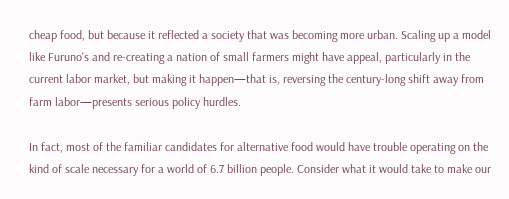cheap food, but because it reflected a society that was becoming more urban. Scaling up a model like Furuno's and re-creating a nation of small farmers might have appeal, particularly in the current labor market, but making it happen—that is, reversing the century-long shift away from farm labor—presents serious policy hurdles.

In fact, most of the familiar candidates for alternative food would have trouble operating on the kind of scale necessary for a world of 6.7 billion people. Consider what it would take to make our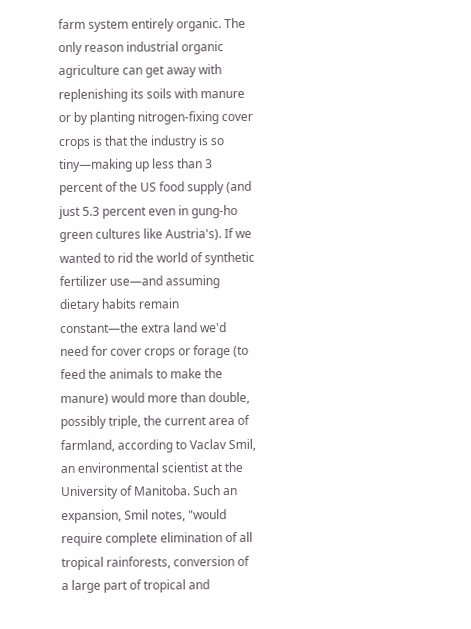farm system entirely organic. The only reason industrial organic agriculture can get away with replenishing its soils with manure or by planting nitrogen-fixing cover crops is that the industry is so tiny—making up less than 3 percent of the US food supply (and just 5.3 percent even in gung-ho green cultures like Austria's). If we wanted to rid the world of synthetic fertilizer use—and assuming dietary habits remain constant—the extra land we'd need for cover crops or forage (to feed the animals to make the manure) would more than double, possibly triple, the current area of farmland, according to Vaclav Smil, an environmental scientist at the University of Manitoba. Such an expansion, Smil notes, "would require complete elimination of all tropical rainforests, conversion of a large part of tropical and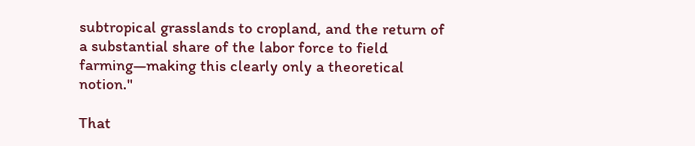subtropical grasslands to cropland, and the return of a substantial share of the labor force to field farming—making this clearly only a theoretical notion."

That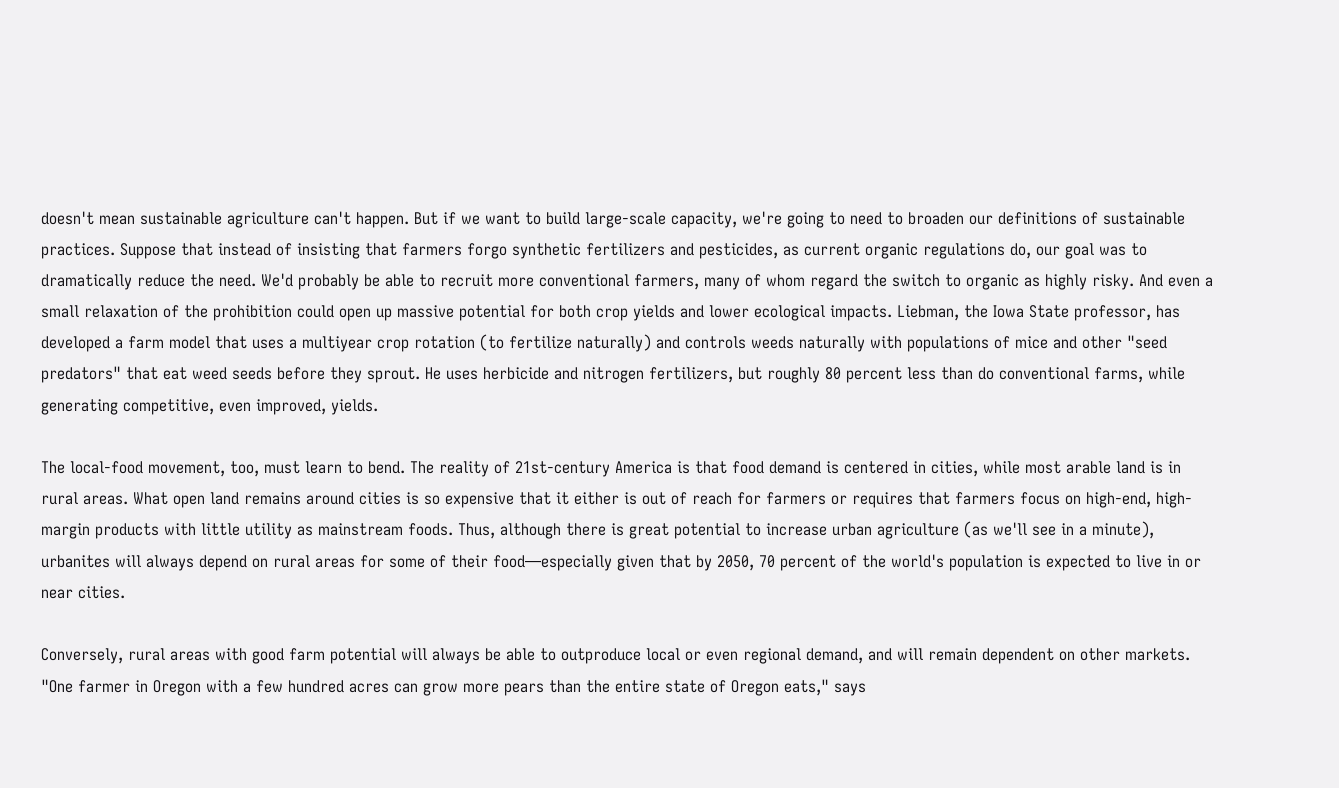doesn't mean sustainable agriculture can't happen. But if we want to build large-scale capacity, we're going to need to broaden our definitions of sustainable practices. Suppose that instead of insisting that farmers forgo synthetic fertilizers and pesticides, as current organic regulations do, our goal was to dramatically reduce the need. We'd probably be able to recruit more conventional farmers, many of whom regard the switch to organic as highly risky. And even a small relaxation of the prohibition could open up massive potential for both crop yields and lower ecological impacts. Liebman, the Iowa State professor, has developed a farm model that uses a multiyear crop rotation (to fertilize naturally) and controls weeds naturally with populations of mice and other "seed predators" that eat weed seeds before they sprout. He uses herbicide and nitrogen fertilizers, but roughly 80 percent less than do conventional farms, while generating competitive, even improved, yields.

The local-food movement, too, must learn to bend. The reality of 21st-century America is that food demand is centered in cities, while most arable land is in rural areas. What open land remains around cities is so expensive that it either is out of reach for farmers or requires that farmers focus on high-end, high-margin products with little utility as mainstream foods. Thus, although there is great potential to increase urban agriculture (as we'll see in a minute), urbanites will always depend on rural areas for some of their food—especially given that by 2050, 70 percent of the world's population is expected to live in or near cities.

Conversely, rural areas with good farm potential will always be able to outproduce local or even regional demand, and will remain dependent on other markets. "One farmer in Oregon with a few hundred acres can grow more pears than the entire state of Oregon eats," says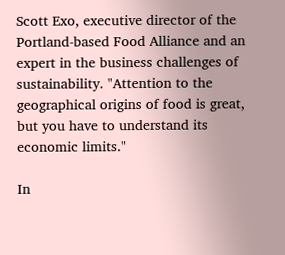Scott Exo, executive director of the Portland-based Food Alliance and an expert in the business challenges of sustainability. "Attention to the geographical origins of food is great, but you have to understand its economic limits."

In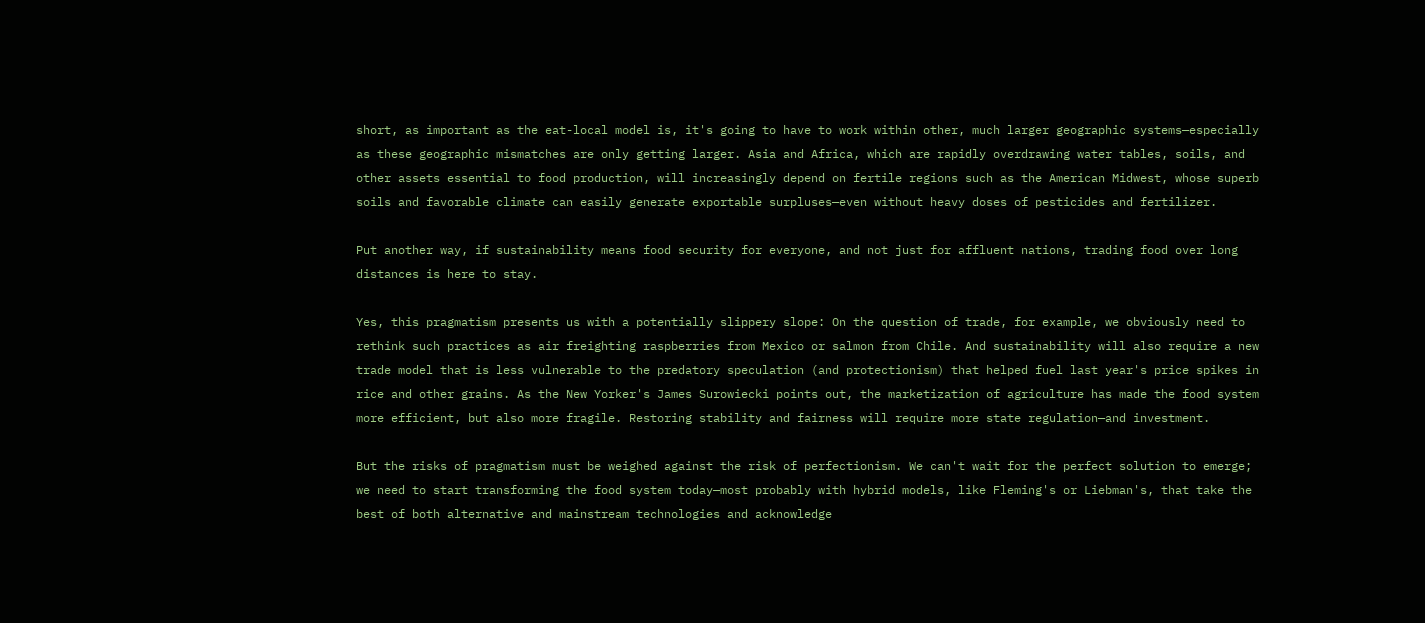short, as important as the eat-local model is, it's going to have to work within other, much larger geographic systems—especially as these geographic mismatches are only getting larger. Asia and Africa, which are rapidly overdrawing water tables, soils, and other assets essential to food production, will increasingly depend on fertile regions such as the American Midwest, whose superb soils and favorable climate can easily generate exportable surpluses—even without heavy doses of pesticides and fertilizer.

Put another way, if sustainability means food security for everyone, and not just for affluent nations, trading food over long distances is here to stay.

Yes, this pragmatism presents us with a potentially slippery slope: On the question of trade, for example, we obviously need to rethink such practices as air freighting raspberries from Mexico or salmon from Chile. And sustainability will also require a new trade model that is less vulnerable to the predatory speculation (and protectionism) that helped fuel last year's price spikes in rice and other grains. As the New Yorker's James Surowiecki points out, the marketization of agriculture has made the food system more efficient, but also more fragile. Restoring stability and fairness will require more state regulation—and investment.

But the risks of pragmatism must be weighed against the risk of perfectionism. We can't wait for the perfect solution to emerge; we need to start transforming the food system today—most probably with hybrid models, like Fleming's or Liebman's, that take the best of both alternative and mainstream technologies and acknowledge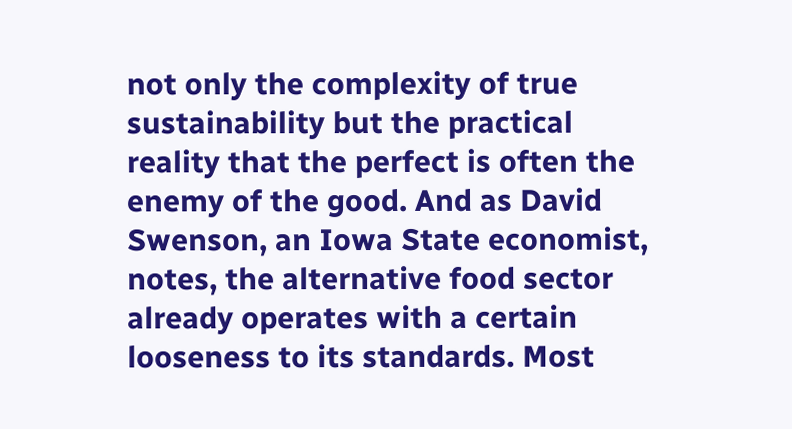not only the complexity of true sustainability but the practical reality that the perfect is often the enemy of the good. And as David Swenson, an Iowa State economist, notes, the alternative food sector already operates with a certain looseness to its standards. Most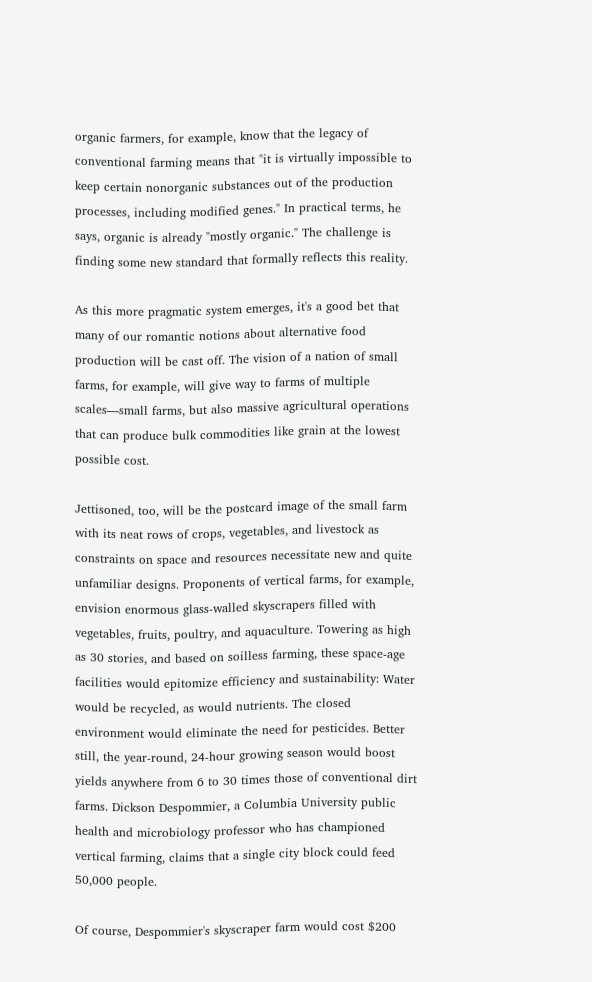organic farmers, for example, know that the legacy of conventional farming means that "it is virtually impossible to keep certain nonorganic substances out of the production processes, including modified genes." In practical terms, he says, organic is already "mostly organic." The challenge is finding some new standard that formally reflects this reality.

As this more pragmatic system emerges, it's a good bet that many of our romantic notions about alternative food production will be cast off. The vision of a nation of small farms, for example, will give way to farms of multiple scales—small farms, but also massive agricultural operations that can produce bulk commodities like grain at the lowest possible cost.

Jettisoned, too, will be the postcard image of the small farm with its neat rows of crops, vegetables, and livestock as constraints on space and resources necessitate new and quite unfamiliar designs. Proponents of vertical farms, for example, envision enormous glass-walled skyscrapers filled with vegetables, fruits, poultry, and aquaculture. Towering as high as 30 stories, and based on soilless farming, these space-age facilities would epitomize efficiency and sustainability: Water would be recycled, as would nutrients. The closed environment would eliminate the need for pesticides. Better still, the year-round, 24-hour growing season would boost yields anywhere from 6 to 30 times those of conventional dirt farms. Dickson Despommier, a Columbia University public health and microbiology professor who has championed vertical farming, claims that a single city block could feed 50,000 people.

Of course, Despommier's skyscraper farm would cost $200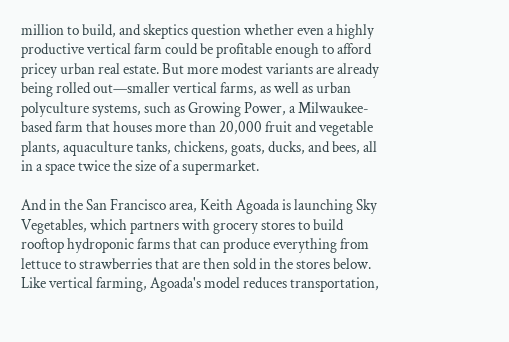million to build, and skeptics question whether even a highly productive vertical farm could be profitable enough to afford pricey urban real estate. But more modest variants are already being rolled out—smaller vertical farms, as well as urban polyculture systems, such as Growing Power, a Milwaukee-based farm that houses more than 20,000 fruit and vegetable plants, aquaculture tanks, chickens, goats, ducks, and bees, all in a space twice the size of a supermarket.

And in the San Francisco area, Keith Agoada is launching Sky Vegetables, which partners with grocery stores to build rooftop hydroponic farms that can produce everything from lettuce to strawberries that are then sold in the stores below. Like vertical farming, Agoada's model reduces transportation,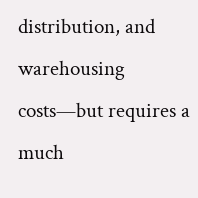distribution, and warehousing costs—but requires a much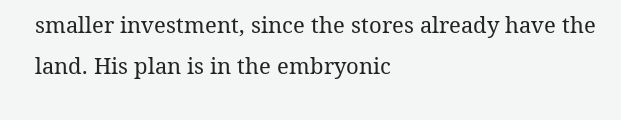smaller investment, since the stores already have the land. His plan is in the embryonic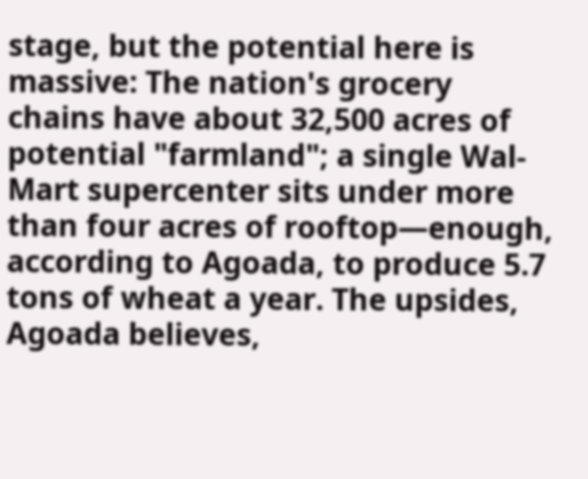stage, but the potential here is massive: The nation's grocery chains have about 32,500 acres of potential "farmland"; a single Wal-Mart supercenter sits under more than four acres of rooftop—enough, according to Agoada, to produce 5.7 tons of wheat a year. The upsides, Agoada believes,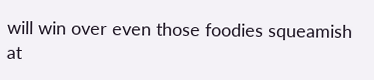will win over even those foodies squeamish at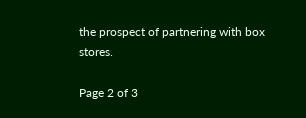the prospect of partnering with box stores.

Page 2 of 3